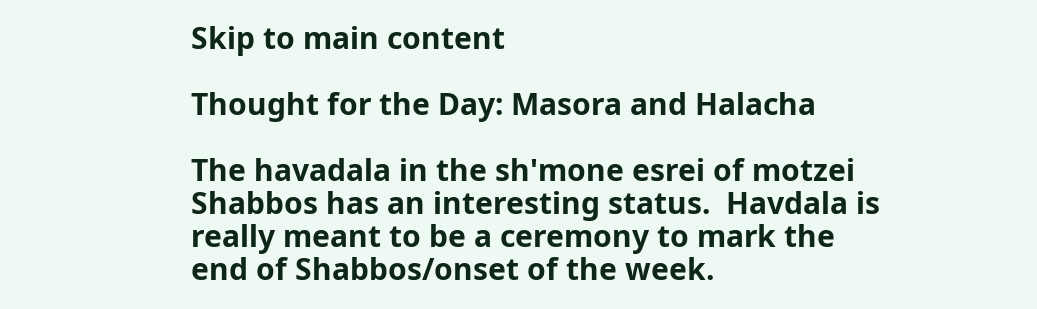Skip to main content

Thought for the Day: Masora and Halacha

The havadala in the sh'mone esrei of motzei Shabbos has an interesting status.  Havdala is really meant to be a ceremony to mark the end of Shabbos/onset of the week.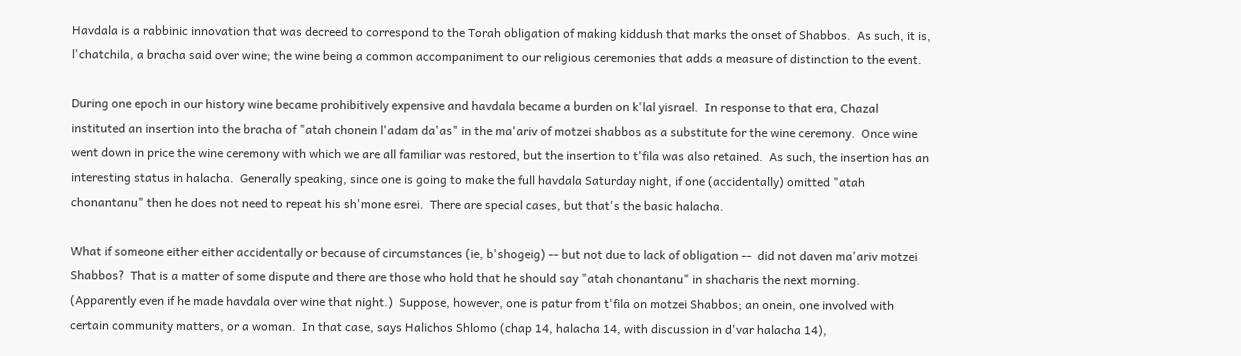Havdala is a rabbinic innovation that was decreed to correspond to the Torah obligation of making kiddush that marks the onset of Shabbos.  As such, it is, l'chatchila, a bracha said over wine; the wine being a common accompaniment to our religious ceremonies that adds a measure of distinction to the event.

During one epoch in our history wine became prohibitively expensive and havdala became a burden on k'lal yisrael.  In response to that era, Chazal instituted an insertion into the bracha of "atah chonein l'adam da'as" in the ma'ariv of motzei shabbos as a substitute for the wine ceremony.  Once wine went down in price the wine ceremony with which we are all familiar was restored, but the insertion to t'fila was also retained.  As such, the insertion has an interesting status in halacha.  Generally speaking, since one is going to make the full havdala Saturday night, if one (accidentally) omitted "atah chonantanu" then he does not need to repeat his sh'mone esrei.  There are special cases, but that's the basic halacha.

What if someone either either accidentally or because of circumstances (ie, b'shogeig) -- but not due to lack of obligation --  did not daven ma'ariv motzei Shabbos?  That is a matter of some dispute and there are those who hold that he should say "atah chonantanu" in shacharis the next morning.  (Apparently even if he made havdala over wine that night.)  Suppose, however, one is patur from t'fila on motzei Shabbos; an onein, one involved with certain community matters, or a woman.  In that case, says Halichos Shlomo (chap 14, halacha 14, with discussion in d'var halacha 14),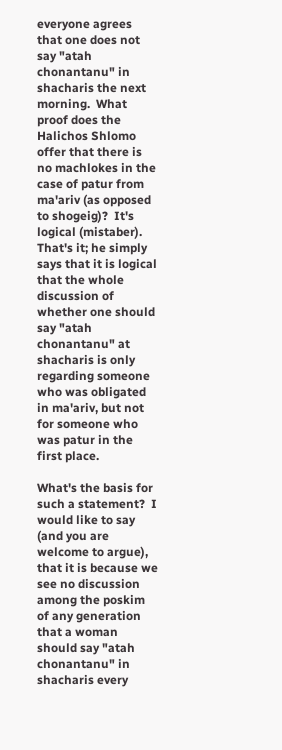everyone agrees that one does not say "atah chonantanu" in shacharis the next morning.  What proof does the Halichos Shlomo offer that there is no machlokes in the case of patur from ma'ariv (as opposed to shogeig)?  It's logical (mistaber).  That's it; he simply says that it is logical that the whole discussion of whether one should say "atah chonantanu" at shacharis is only regarding someone who was obligated in ma'ariv, but not for someone who was patur in the first place.

What's the basis for such a statement?  I would like to say (and you are welcome to argue), that it is because we see no discussion among the poskim of any generation that a woman should say "atah chonantanu" in shacharis every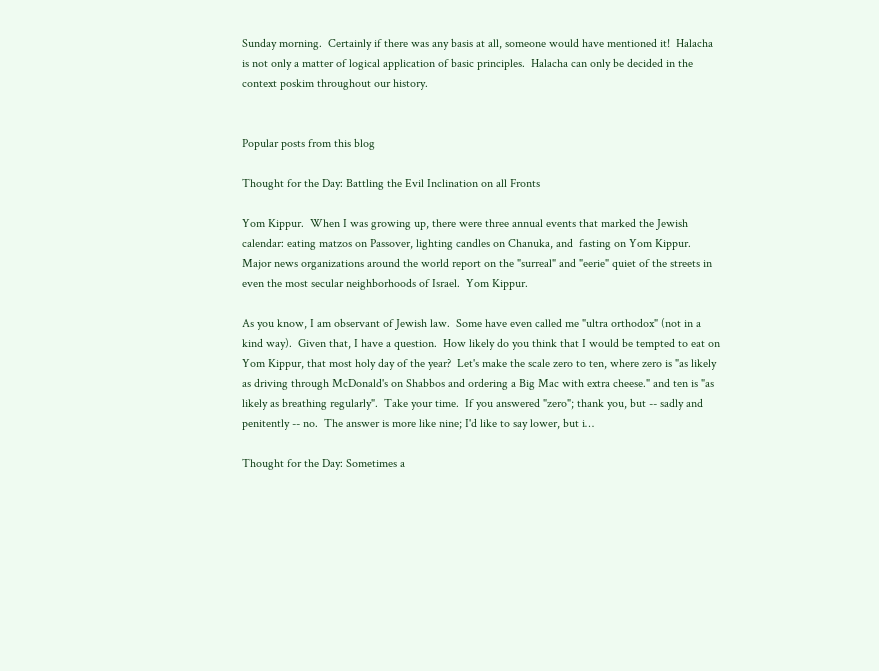Sunday morning.  Certainly if there was any basis at all, someone would have mentioned it!  Halacha is not only a matter of logical application of basic principles.  Halacha can only be decided in the context poskim throughout our history.


Popular posts from this blog

Thought for the Day: Battling the Evil Inclination on all Fronts

Yom Kippur.  When I was growing up, there were three annual events that marked the Jewish calendar: eating matzos on Passover, lighting candles on Chanuka, and  fasting on Yom Kippur.  Major news organizations around the world report on the "surreal" and "eerie" quiet of the streets in even the most secular neighborhoods of Israel.  Yom Kippur.

As you know, I am observant of Jewish law.  Some have even called me "ultra orthodox" (not in a kind way).  Given that, I have a question.  How likely do you think that I would be tempted to eat on Yom Kippur, that most holy day of the year?  Let's make the scale zero to ten, where zero is "as likely as driving through McDonald's on Shabbos and ordering a Big Mac with extra cheese." and ten is "as likely as breathing regularly".  Take your time.  If you answered "zero"; thank you, but -- sadly and penitently -- no.  The answer is more like nine; I'd like to say lower, but i…

Thought for the Day: Sometimes a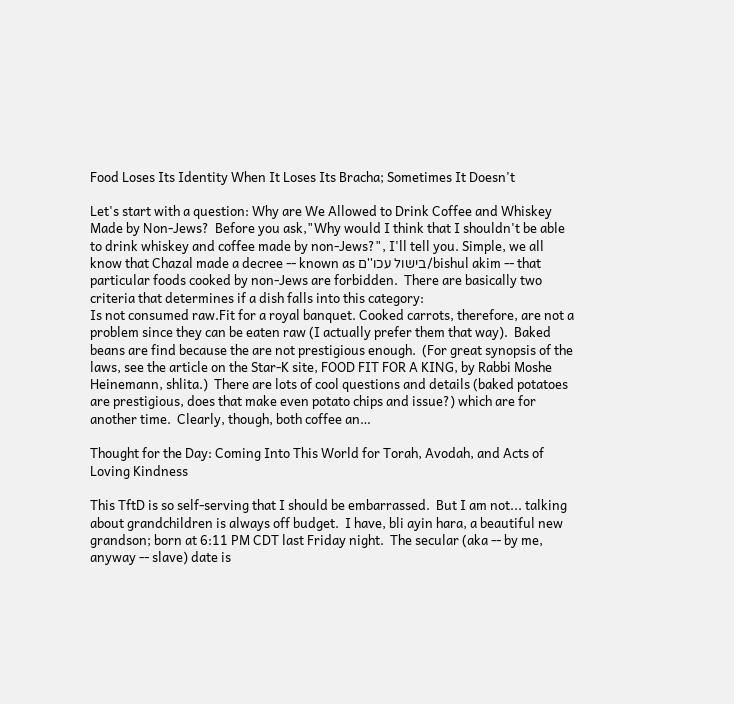Food Loses Its Identity When It Loses Its Bracha; Sometimes It Doesn't

Let's start with a question: Why are We Allowed to Drink Coffee and Whiskey Made by Non-Jews?  Before you ask,"Why would I think that I shouldn't be able to drink whiskey and coffee made by non-Jews?", I'll tell you. Simple, we all know that Chazal made a decree -- known as בישול עכו''ם/bishul akim -- that particular foods cooked by non-Jews are forbidden.  There are basically two criteria that determines if a dish falls into this category:
Is not consumed raw.Fit for a royal banquet. Cooked carrots, therefore, are not a problem since they can be eaten raw (I actually prefer them that way).  Baked beans are find because the are not prestigious enough.  (For great synopsis of the laws, see the article on the Star-K site, FOOD FIT FOR A KING, by Rabbi Moshe Heinemann, shlita.)  There are lots of cool questions and details (baked potatoes are prestigious, does that make even potato chips and issue?) which are for another time.  Clearly, though, both coffee an…

Thought for the Day: Coming Into This World for Torah, Avodah, and Acts of Loving Kindness

This TftD is so self-serving that I should be embarrassed.  But I am not... talking about grandchildren is always off budget.  I have, bli ayin hara, a beautiful new grandson; born at 6:11 PM CDT last Friday night.  The secular (aka -- by me, anyway -- slave) date is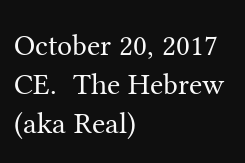October 20, 2017 CE.  The Hebrew (aka Real)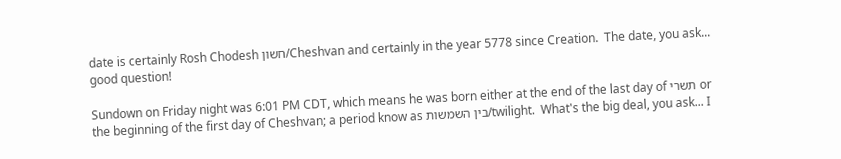date is certainly Rosh Chodesh חשון/Cheshvan and certainly in the year 5778 since Creation.  The date, you ask... good question!

Sundown on Friday night was 6:01 PM CDT, which means he was born either at the end of the last day of תשרי or the beginning of the first day of Cheshvan; a period know as בין השמשות/twilight.  What's the big deal, you ask... I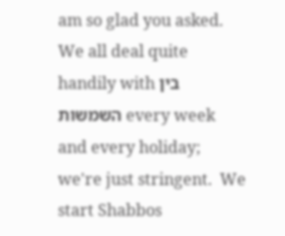am so glad you asked.  We all deal quite handily with בין השמשות every week and every holiday; we're just stringent.  We start Shabbos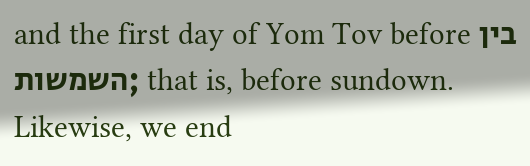and the first day of Yom Tov before בין השמשות; that is, before sundown.  Likewise, we end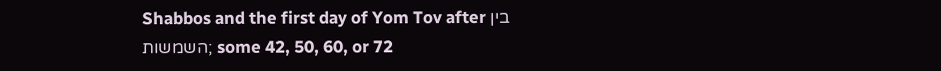Shabbos and the first day of Yom Tov after בין השמשות; some 42, 50, 60, or 72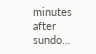minutes after sundo…